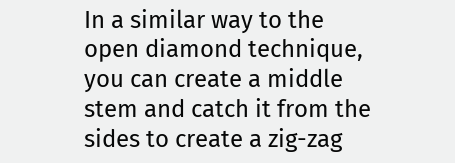In a similar way to the open diamond technique, you can create a middle stem and catch it from the sides to create a zig-zag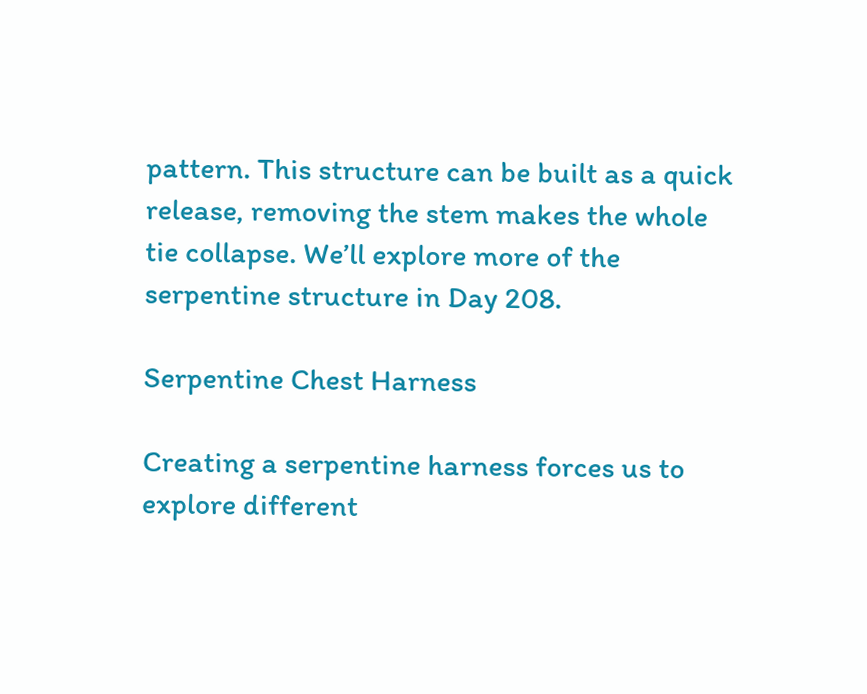pattern. This structure can be built as a quick release, removing the stem makes the whole tie collapse. We’ll explore more of the serpentine structure in Day 208.

Serpentine Chest Harness

Creating a serpentine harness forces us to explore different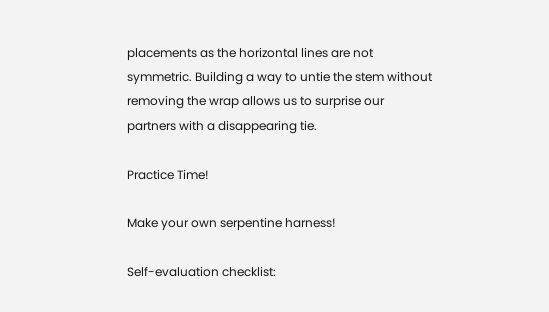placements as the horizontal lines are not symmetric. Building a way to untie the stem without removing the wrap allows us to surprise our partners with a disappearing tie.

Practice Time!

Make your own serpentine harness!

Self-evaluation checklist: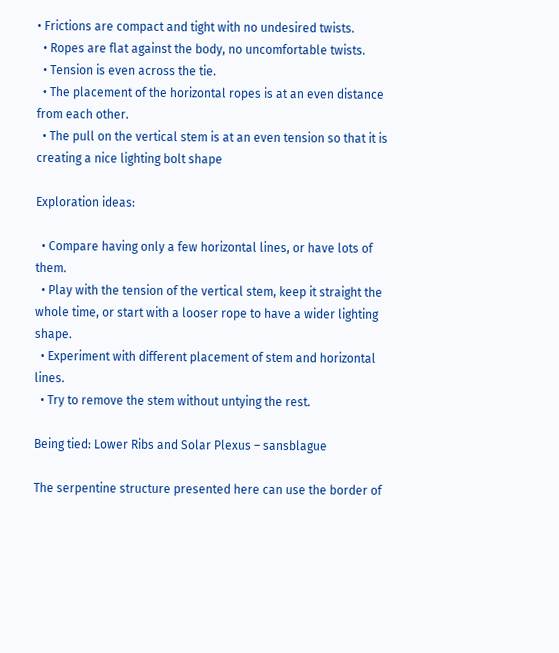• Frictions are compact and tight with no undesired twists.
  • Ropes are flat against the body, no uncomfortable twists.
  • Tension is even across the tie.
  • The placement of the horizontal ropes is at an even distance from each other.
  • The pull on the vertical stem is at an even tension so that it is creating a nice lighting bolt shape

Exploration ideas:

  • Compare having only a few horizontal lines, or have lots of them.
  • Play with the tension of the vertical stem, keep it straight the whole time, or start with a looser rope to have a wider lighting shape.
  • Experiment with different placement of stem and horizontal lines.
  • Try to remove the stem without untying the rest.

Being tied: Lower Ribs and Solar Plexus – sansblague

The serpentine structure presented here can use the border of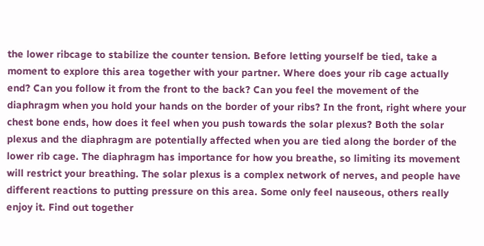the lower ribcage to stabilize the counter tension. Before letting yourself be tied, take a moment to explore this area together with your partner. Where does your rib cage actually end? Can you follow it from the front to the back? Can you feel the movement of the diaphragm when you hold your hands on the border of your ribs? In the front, right where your chest bone ends, how does it feel when you push towards the solar plexus? Both the solar plexus and the diaphragm are potentially affected when you are tied along the border of the lower rib cage. The diaphragm has importance for how you breathe, so limiting its movement will restrict your breathing. The solar plexus is a complex network of nerves, and people have different reactions to putting pressure on this area. Some only feel nauseous, others really enjoy it. Find out together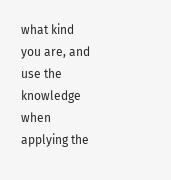what kind you are, and use the knowledge when applying the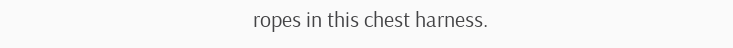ropes in this chest harness.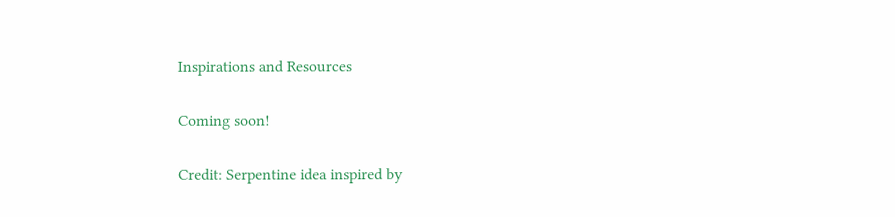Inspirations and Resources

Coming soon!

Credit: Serpentine idea inspired by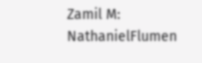Zamil M: NathanielFlumen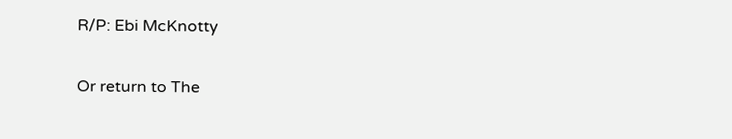R/P: Ebi McKnotty

Or return to The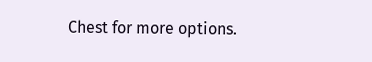Chest for more options.